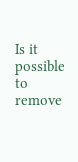Is it possible to remove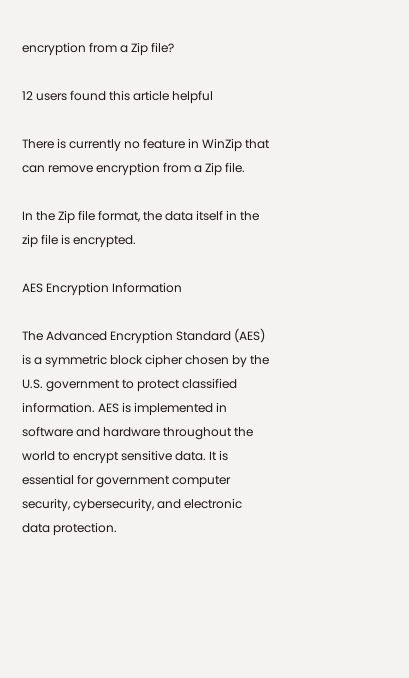encryption from a Zip file?

12 users found this article helpful

There is currently no feature in WinZip that can remove encryption from a Zip file.

In the Zip file format, the data itself in the zip file is encrypted.

AES Encryption Information

The Advanced Encryption Standard (AES) is a symmetric block cipher chosen by the U.S. government to protect classified information. AES is implemented in software and hardware throughout the world to encrypt sensitive data. It is essential for government computer security, cybersecurity, and electronic data protection.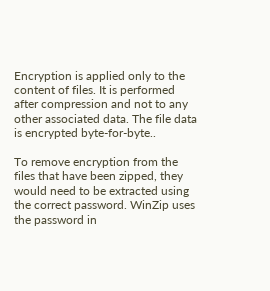Encryption is applied only to the content of files. It is performed after compression and not to any other associated data. The file data is encrypted byte-for-byte..

To remove encryption from the files that have been zipped, they would need to be extracted using the correct password. WinZip uses the password in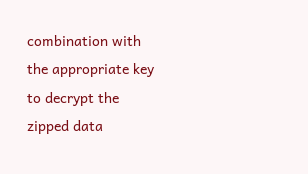combination with the appropriate key to decrypt the zipped data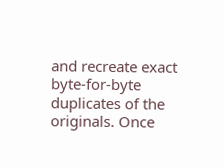and recreate exact byte-for-byte duplicates of the originals. Once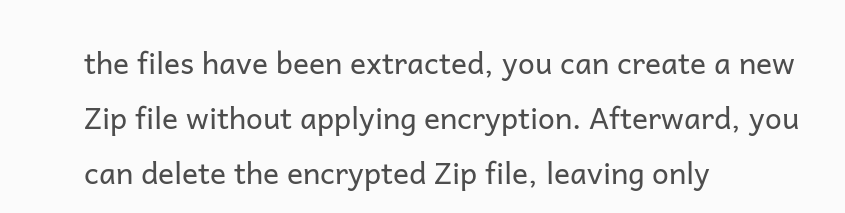the files have been extracted, you can create a new Zip file without applying encryption. Afterward, you can delete the encrypted Zip file, leaving only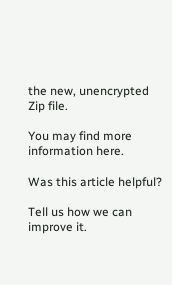the new, unencrypted Zip file.

You may find more information here.

Was this article helpful?

Tell us how we can improve it.